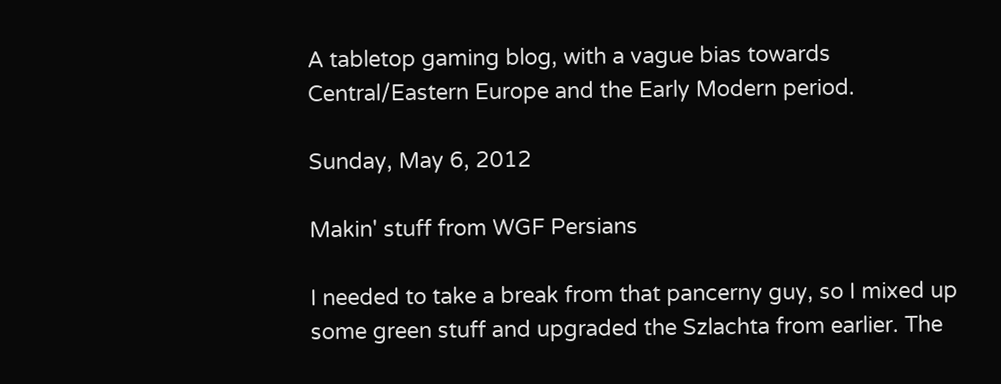A tabletop gaming blog, with a vague bias towards Central/Eastern Europe and the Early Modern period.

Sunday, May 6, 2012

Makin' stuff from WGF Persians

I needed to take a break from that pancerny guy, so I mixed up some green stuff and upgraded the Szlachta from earlier. The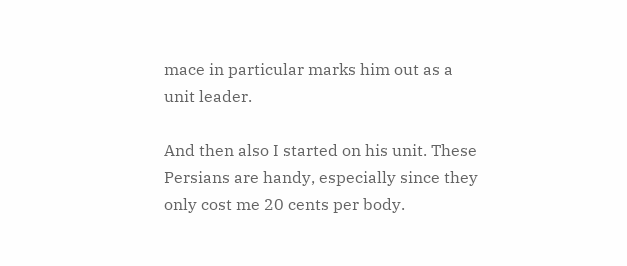mace in particular marks him out as a unit leader.

And then also I started on his unit. These Persians are handy, especially since they only cost me 20 cents per body.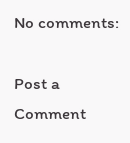No comments:

Post a Comment